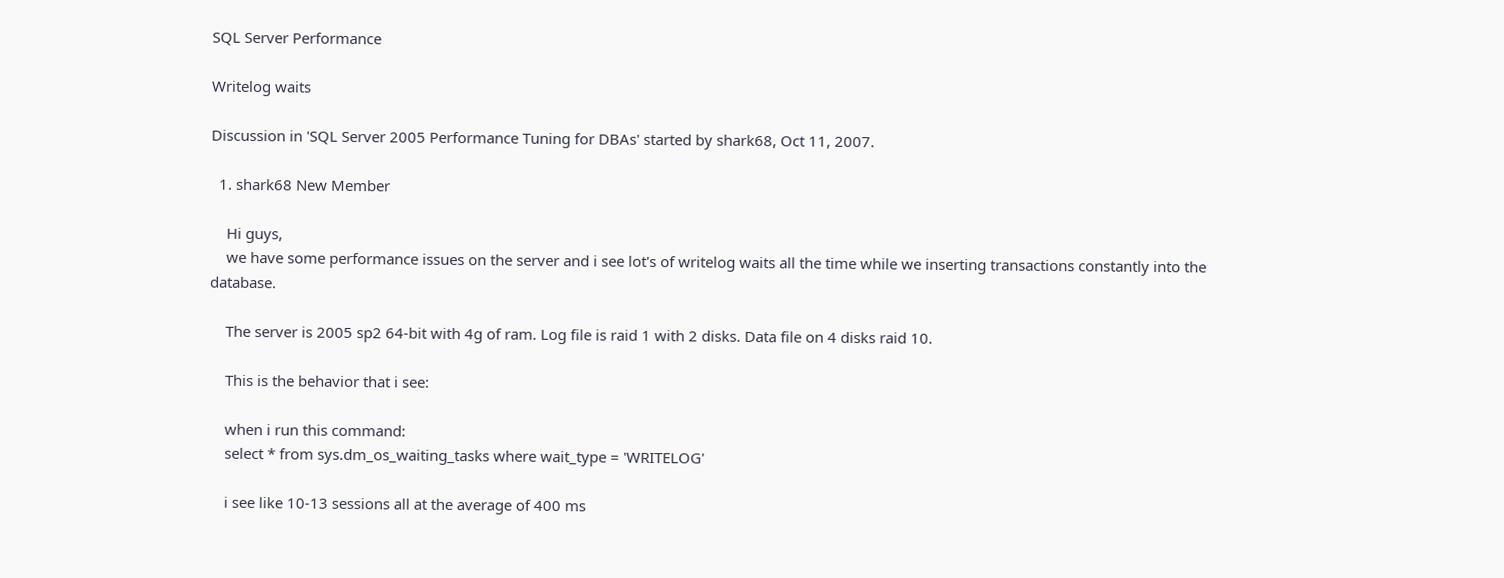SQL Server Performance

Writelog waits

Discussion in 'SQL Server 2005 Performance Tuning for DBAs' started by shark68, Oct 11, 2007.

  1. shark68 New Member

    Hi guys,
    we have some performance issues on the server and i see lot's of writelog waits all the time while we inserting transactions constantly into the database.

    The server is 2005 sp2 64-bit with 4g of ram. Log file is raid 1 with 2 disks. Data file on 4 disks raid 10.

    This is the behavior that i see:

    when i run this command:
    select * from sys.dm_os_waiting_tasks where wait_type = 'WRITELOG'

    i see like 10-13 sessions all at the average of 400 ms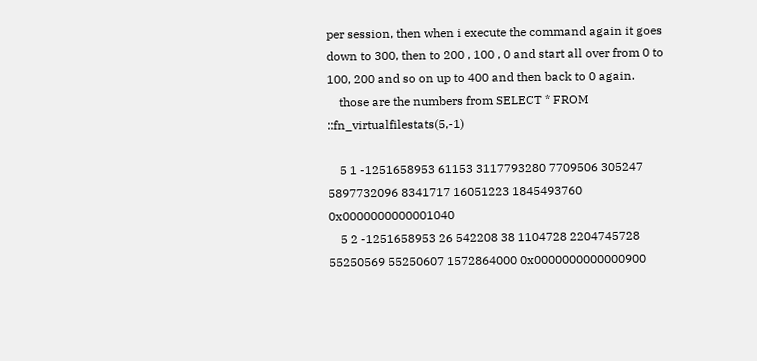per session, then when i execute the command again it goes down to 300, then to 200 , 100 , 0 and start all over from 0 to 100, 200 and so on up to 400 and then back to 0 again.
    those are the numbers from SELECT * FROM ::fn_virtualfilestats(5,-1)

    5 1 -1251658953 61153 3117793280 7709506 305247 5897732096 8341717 16051223 1845493760 0x0000000000001040
    5 2 -1251658953 26 542208 38 1104728 2204745728 55250569 55250607 1572864000 0x0000000000000900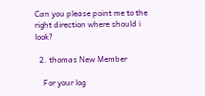Can you please point me to the right direction where should i look?

  2. thomas New Member

    For your log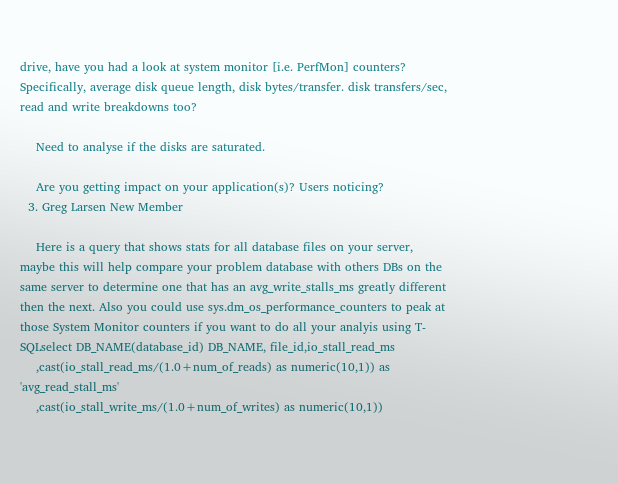drive, have you had a look at system monitor [i.e. PerfMon] counters? Specifically, average disk queue length, disk bytes/transfer. disk transfers/sec, read and write breakdowns too?

    Need to analyse if the disks are saturated.

    Are you getting impact on your application(s)? Users noticing?
  3. Greg Larsen New Member

    Here is a query that shows stats for all database files on your server, maybe this will help compare your problem database with others DBs on the same server to determine one that has an avg_write_stalls_ms greatly different then the next. Also you could use sys.dm_os_performance_counters to peak at those System Monitor counters if you want to do all your analyis using T-SQLselect DB_NAME(database_id) DB_NAME, file_id,io_stall_read_ms
    ,cast(io_stall_read_ms/(1.0+num_of_reads) as numeric(10,1)) as 'avg_read_stall_ms'
    ,cast(io_stall_write_ms/(1.0+num_of_writes) as numeric(10,1))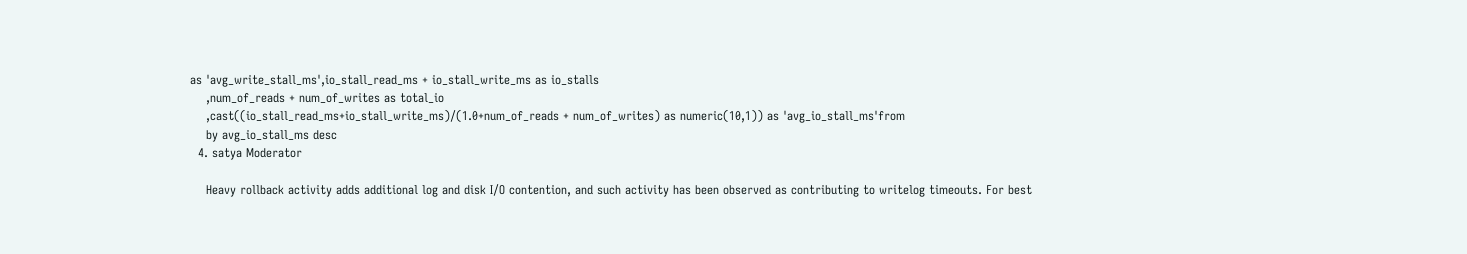as 'avg_write_stall_ms',io_stall_read_ms + io_stall_write_ms as io_stalls
    ,num_of_reads + num_of_writes as total_io
    ,cast((io_stall_read_ms+io_stall_write_ms)/(1.0+num_of_reads + num_of_writes) as numeric(10,1)) as 'avg_io_stall_ms'from
    by avg_io_stall_ms desc
  4. satya Moderator

    Heavy rollback activity adds additional log and disk I/O contention, and such activity has been observed as contributing to writelog timeouts. For best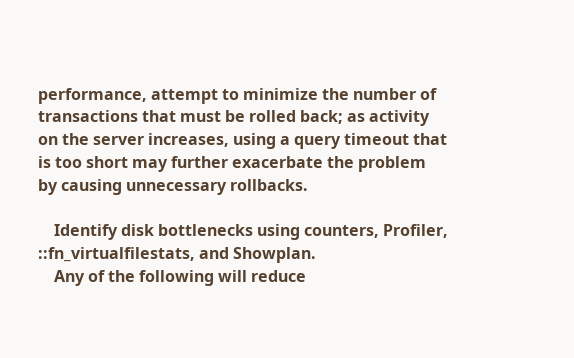performance, attempt to minimize the number of transactions that must be rolled back; as activity on the server increases, using a query timeout that is too short may further exacerbate the problem by causing unnecessary rollbacks.

    Identify disk bottlenecks using counters, Profiler, ::fn_virtualfilestats, and Showplan.
    Any of the following will reduce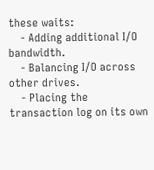these waits:
    - Adding additional I/O bandwidth.
    - Balancing I/O across other drives.
    - Placing the transaction log on its own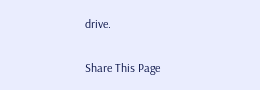drive.

Share This Page